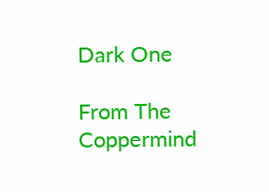Dark One

From The Coppermind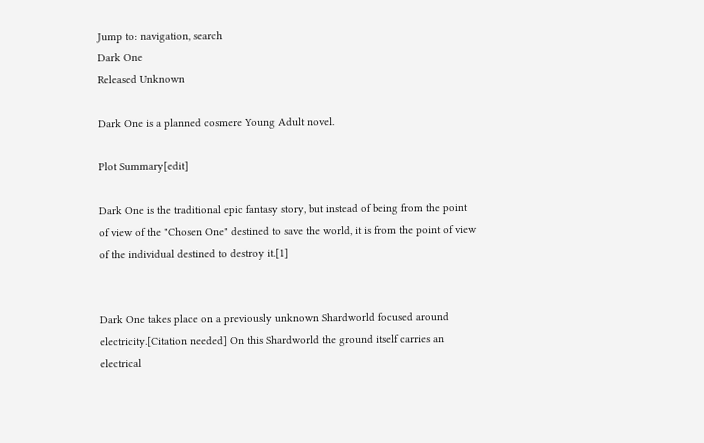Jump to: navigation, search
Dark One
Released Unknown

Dark One is a planned cosmere Young Adult novel.

Plot Summary[edit]

Dark One is the traditional epic fantasy story, but instead of being from the point of view of the "Chosen One" destined to save the world, it is from the point of view of the individual destined to destroy it.[1]


Dark One takes place on a previously unknown Shardworld focused around electricity.[Citation needed] On this Shardworld the ground itself carries an electrical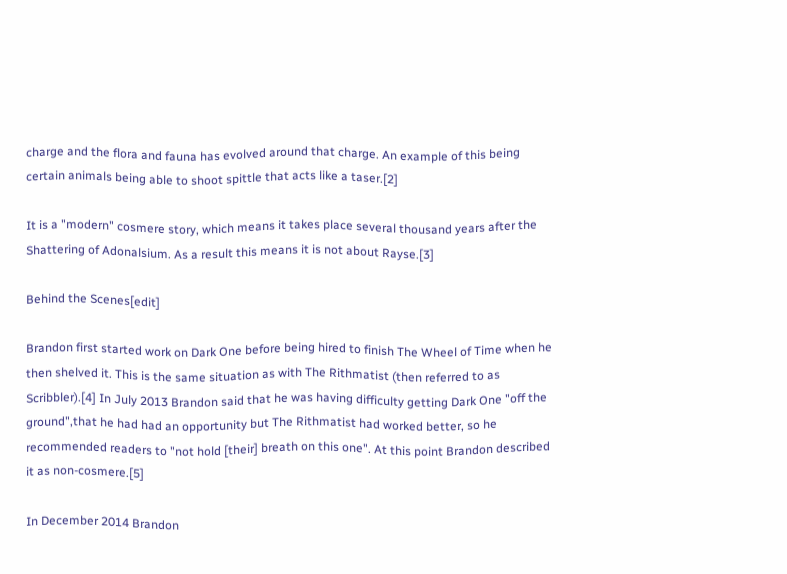charge and the flora and fauna has evolved around that charge. An example of this being certain animals being able to shoot spittle that acts like a taser.[2]

It is a "modern" cosmere story, which means it takes place several thousand years after the Shattering of Adonalsium. As a result this means it is not about Rayse.[3]

Behind the Scenes[edit]

Brandon first started work on Dark One before being hired to finish The Wheel of Time when he then shelved it. This is the same situation as with The Rithmatist (then referred to as Scribbler).[4] In July 2013 Brandon said that he was having difficulty getting Dark One "off the ground",that he had had an opportunity but The Rithmatist had worked better, so he recommended readers to "not hold [their] breath on this one". At this point Brandon described it as non-cosmere.[5]

In December 2014 Brandon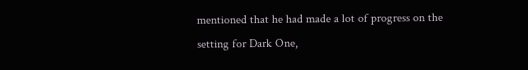mentioned that he had made a lot of progress on the setting for Dark One,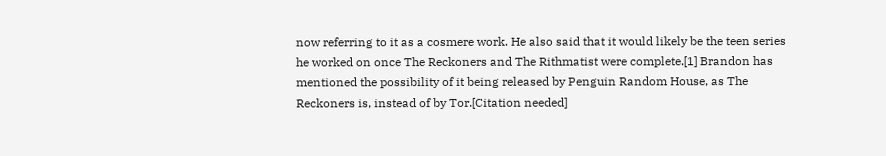now referring to it as a cosmere work. He also said that it would likely be the teen series he worked on once The Reckoners and The Rithmatist were complete.[1] Brandon has mentioned the possibility of it being released by Penguin Random House, as The Reckoners is, instead of by Tor.[Citation needed]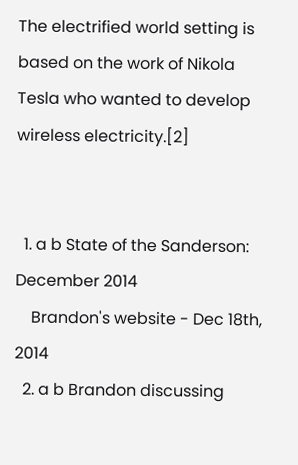The electrified world setting is based on the work of Nikola Tesla who wanted to develop wireless electricity.[2]


  1. a b State of the Sanderson: December 2014
    Brandon's website - Dec 18th, 2014
  2. a b Brandon discussing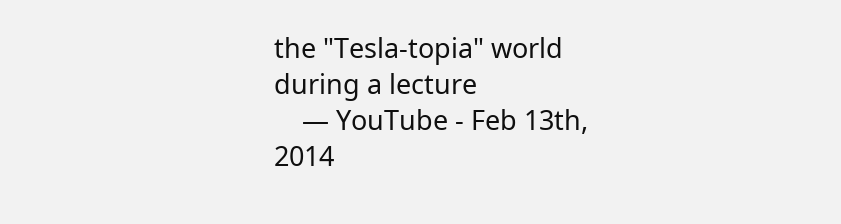the "Tesla-topia" world during a lecture
    — YouTube - Feb 13th, 2014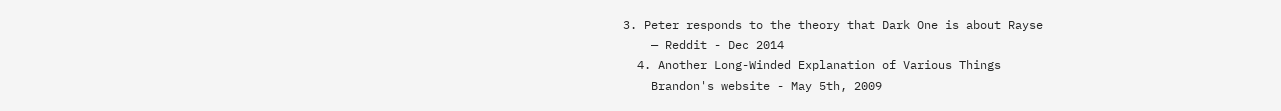3. Peter responds to the theory that Dark One is about Rayse
    — Reddit - Dec 2014
  4. Another Long-Winded Explanation of Various Things
    Brandon's website - May 5th, 2009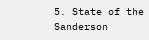5. State of the Sanderson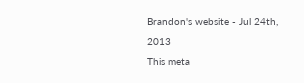Brandon's website - Jul 24th, 2013
This meta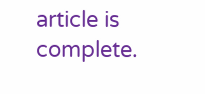article is complete.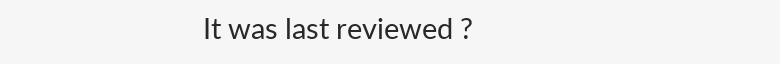It was last reviewed ?